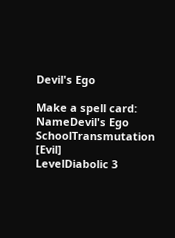Devil's Ego

Make a spell card:
NameDevil's Ego
SchoolTransmutation [Evil]
LevelDiabolic 3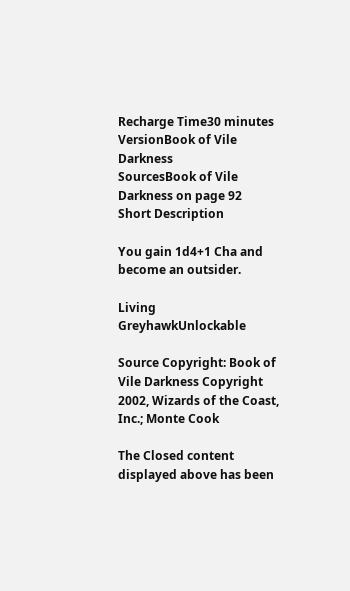Recharge Time30 minutes
VersionBook of Vile Darkness
SourcesBook of Vile Darkness on page 92
Short Description

You gain 1d4+1 Cha and become an outsider.

Living GreyhawkUnlockable

Source Copyright: Book of Vile Darkness Copyright 2002, Wizards of the Coast, Inc.; Monte Cook

The Closed content displayed above has been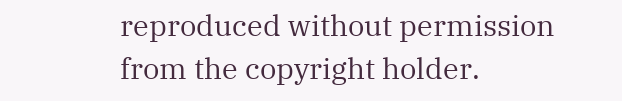reproduced without permission from the copyright holder.